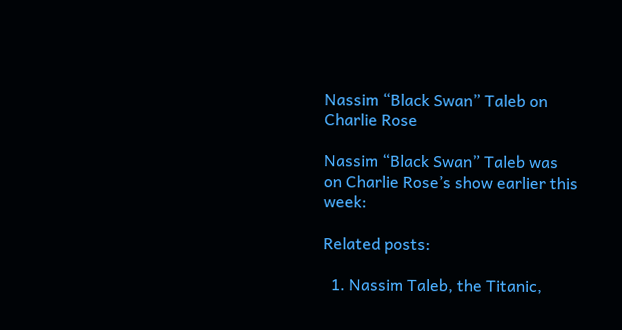Nassim “Black Swan” Taleb on Charlie Rose

Nassim “Black Swan” Taleb was on Charlie Rose’s show earlier this week:

Related posts:

  1. Nassim Taleb, the Titanic,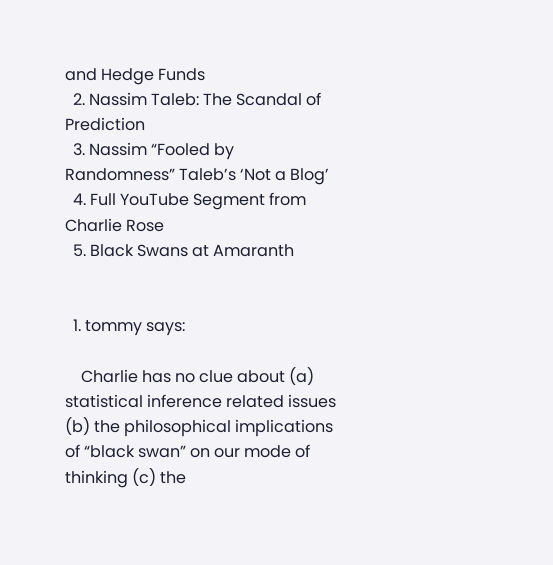and Hedge Funds
  2. Nassim Taleb: The Scandal of Prediction
  3. Nassim “Fooled by Randomness” Taleb’s ‘Not a Blog’
  4. Full YouTube Segment from Charlie Rose
  5. Black Swans at Amaranth


  1. tommy says:

    Charlie has no clue about (a) statistical inference related issues (b) the philosophical implications of “black swan” on our mode of thinking (c) the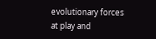evolutionary forces at play and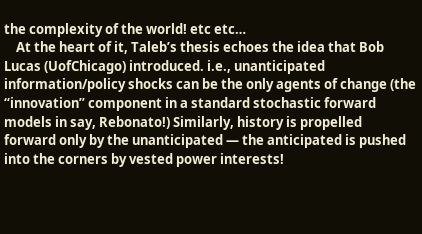the complexity of the world! etc etc…
    At the heart of it, Taleb’s thesis echoes the idea that Bob Lucas (UofChicago) introduced. i.e., unanticipated information/policy shocks can be the only agents of change (the “innovation” component in a standard stochastic forward models in say, Rebonato!) Similarly, history is propelled forward only by the unanticipated — the anticipated is pushed into the corners by vested power interests!